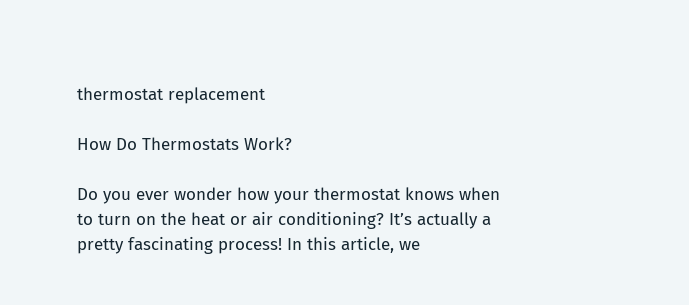thermostat replacement

How Do Thermostats Work?

Do you ever wonder how your thermostat knows when to turn on the heat or air conditioning? It’s actually a pretty fascinating process! In this article, we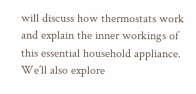will discuss how thermostats work and explain the inner workings of this essential household appliance. We’ll also explore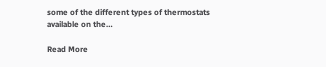some of the different types of thermostats available on the…

Read More